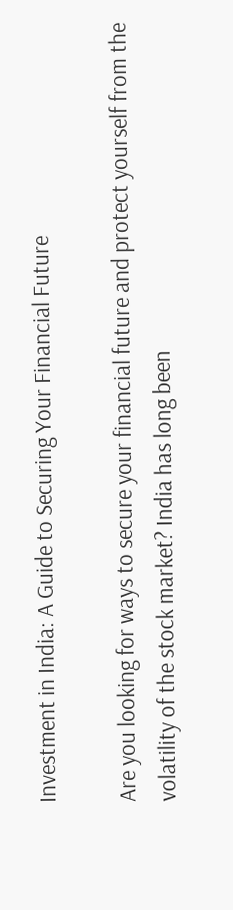Investment in India: A Guide to Securing Your Financial Future

Are you looking for ways to secure your financial future and protect yourself from the volatility of the stock market? India has long been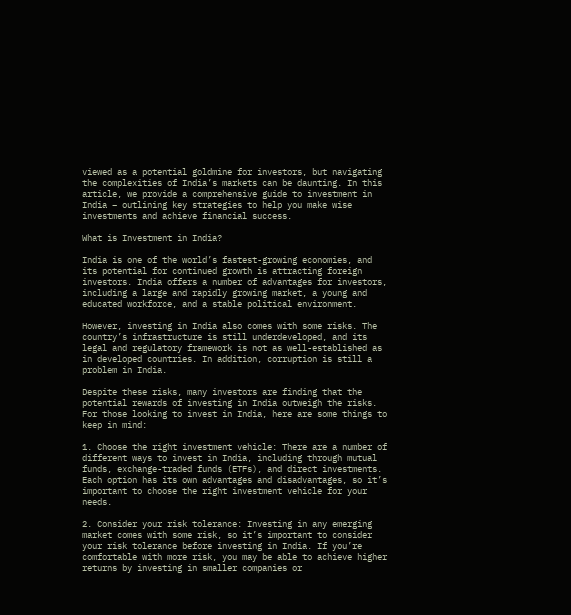viewed as a potential goldmine for investors, but navigating the complexities of India’s markets can be daunting. In this article, we provide a comprehensive guide to investment in India – outlining key strategies to help you make wise investments and achieve financial success.

What is Investment in India?

India is one of the world’s fastest-growing economies, and its potential for continued growth is attracting foreign investors. India offers a number of advantages for investors, including a large and rapidly growing market, a young and educated workforce, and a stable political environment.

However, investing in India also comes with some risks. The country’s infrastructure is still underdeveloped, and its legal and regulatory framework is not as well-established as in developed countries. In addition, corruption is still a problem in India.

Despite these risks, many investors are finding that the potential rewards of investing in India outweigh the risks. For those looking to invest in India, here are some things to keep in mind:

1. Choose the right investment vehicle: There are a number of different ways to invest in India, including through mutual funds, exchange-traded funds (ETFs), and direct investments. Each option has its own advantages and disadvantages, so it’s important to choose the right investment vehicle for your needs.

2. Consider your risk tolerance: Investing in any emerging market comes with some risk, so it’s important to consider your risk tolerance before investing in India. If you’re comfortable with more risk, you may be able to achieve higher returns by investing in smaller companies or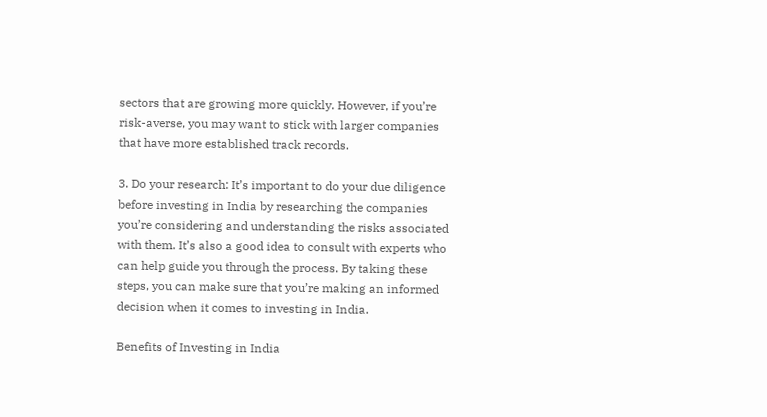sectors that are growing more quickly. However, if you’re risk-averse, you may want to stick with larger companies that have more established track records.

3. Do your research: It’s important to do your due diligence before investing in India by researching the companies you’re considering and understanding the risks associated with them. It’s also a good idea to consult with experts who can help guide you through the process. By taking these steps, you can make sure that you’re making an informed decision when it comes to investing in India.

Benefits of Investing in India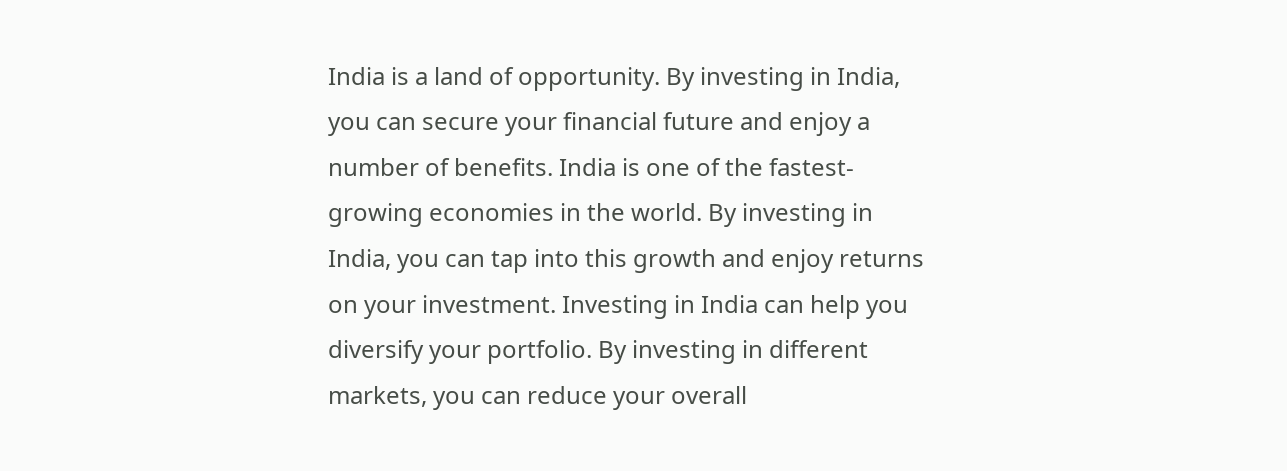India is a land of opportunity. By investing in India, you can secure your financial future and enjoy a number of benefits. India is one of the fastest-growing economies in the world. By investing in India, you can tap into this growth and enjoy returns on your investment. Investing in India can help you diversify your portfolio. By investing in different markets, you can reduce your overall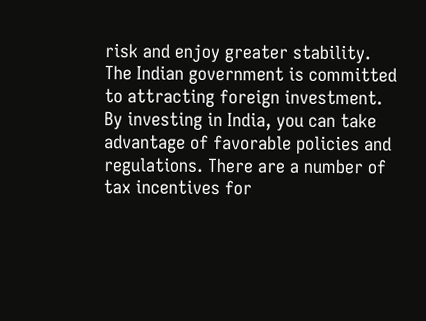risk and enjoy greater stability. The Indian government is committed to attracting foreign investment. By investing in India, you can take advantage of favorable policies and regulations. There are a number of tax incentives for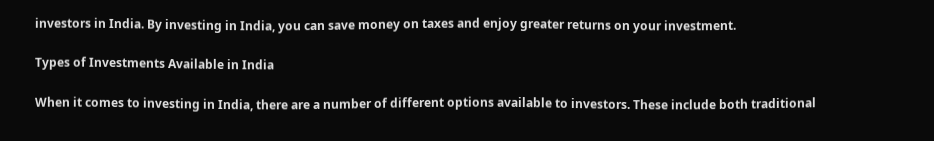investors in India. By investing in India, you can save money on taxes and enjoy greater returns on your investment.

Types of Investments Available in India

When it comes to investing in India, there are a number of different options available to investors. These include both traditional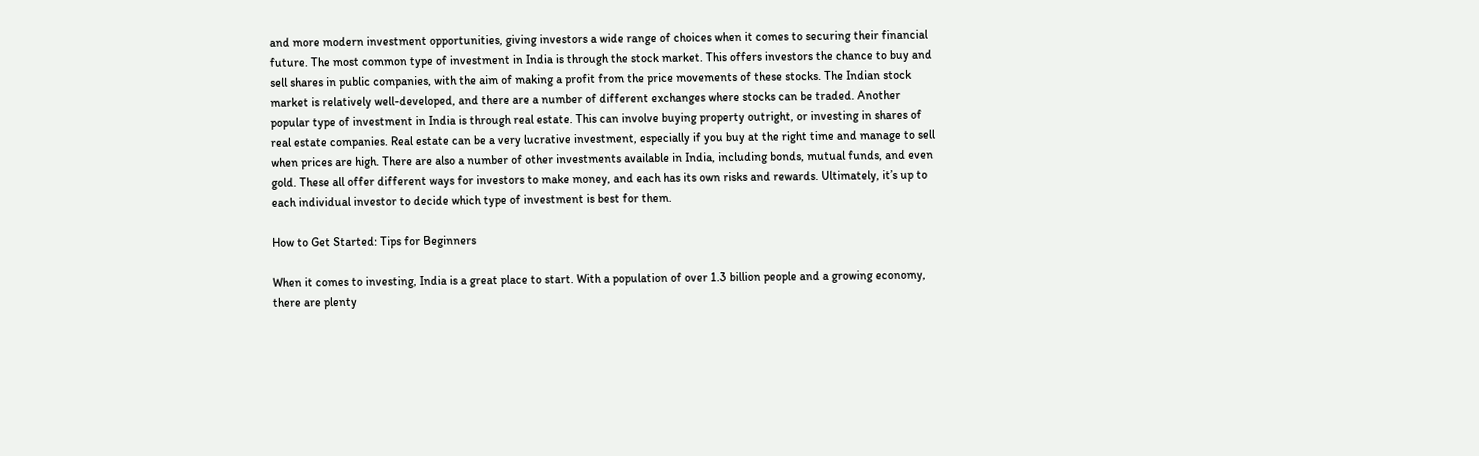and more modern investment opportunities, giving investors a wide range of choices when it comes to securing their financial future. The most common type of investment in India is through the stock market. This offers investors the chance to buy and sell shares in public companies, with the aim of making a profit from the price movements of these stocks. The Indian stock market is relatively well-developed, and there are a number of different exchanges where stocks can be traded. Another popular type of investment in India is through real estate. This can involve buying property outright, or investing in shares of real estate companies. Real estate can be a very lucrative investment, especially if you buy at the right time and manage to sell when prices are high. There are also a number of other investments available in India, including bonds, mutual funds, and even gold. These all offer different ways for investors to make money, and each has its own risks and rewards. Ultimately, it’s up to each individual investor to decide which type of investment is best for them.

How to Get Started: Tips for Beginners

When it comes to investing, India is a great place to start. With a population of over 1.3 billion people and a growing economy, there are plenty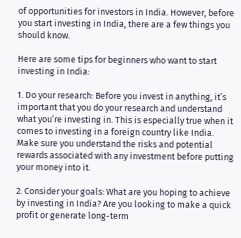of opportunities for investors in India. However, before you start investing in India, there are a few things you should know.

Here are some tips for beginners who want to start investing in India:

1. Do your research: Before you invest in anything, it’s important that you do your research and understand what you’re investing in. This is especially true when it comes to investing in a foreign country like India. Make sure you understand the risks and potential rewards associated with any investment before putting your money into it.

2. Consider your goals: What are you hoping to achieve by investing in India? Are you looking to make a quick profit or generate long-term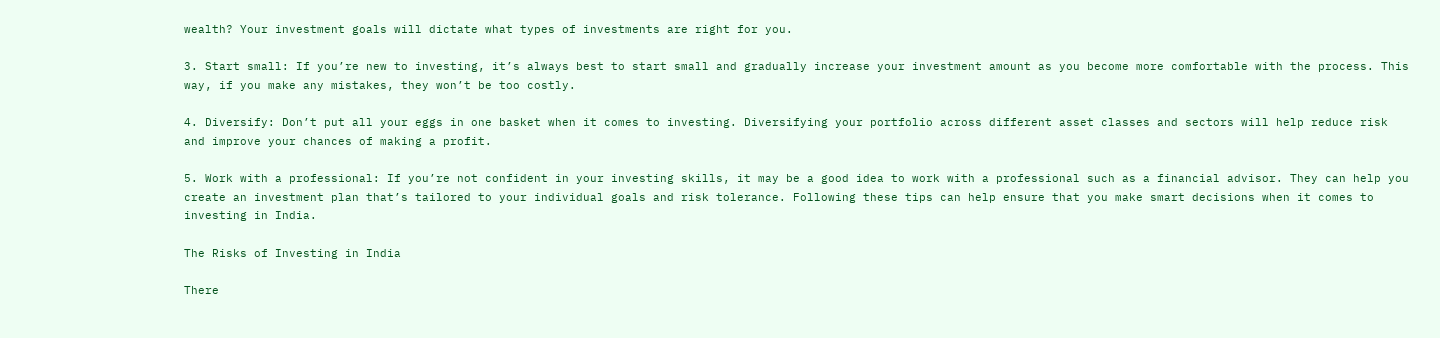wealth? Your investment goals will dictate what types of investments are right for you.

3. Start small: If you’re new to investing, it’s always best to start small and gradually increase your investment amount as you become more comfortable with the process. This way, if you make any mistakes, they won’t be too costly.

4. Diversify: Don’t put all your eggs in one basket when it comes to investing. Diversifying your portfolio across different asset classes and sectors will help reduce risk and improve your chances of making a profit.

5. Work with a professional: If you’re not confident in your investing skills, it may be a good idea to work with a professional such as a financial advisor. They can help you create an investment plan that’s tailored to your individual goals and risk tolerance. Following these tips can help ensure that you make smart decisions when it comes to investing in India.

The Risks of Investing in India

There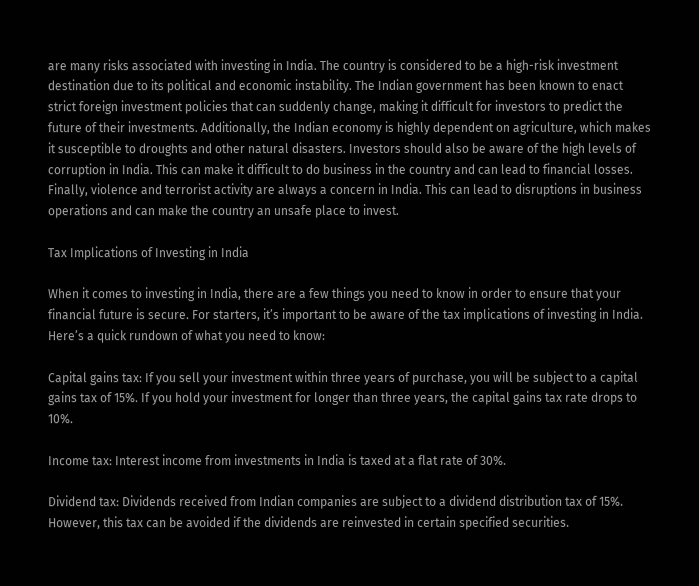are many risks associated with investing in India. The country is considered to be a high-risk investment destination due to its political and economic instability. The Indian government has been known to enact strict foreign investment policies that can suddenly change, making it difficult for investors to predict the future of their investments. Additionally, the Indian economy is highly dependent on agriculture, which makes it susceptible to droughts and other natural disasters. Investors should also be aware of the high levels of corruption in India. This can make it difficult to do business in the country and can lead to financial losses. Finally, violence and terrorist activity are always a concern in India. This can lead to disruptions in business operations and can make the country an unsafe place to invest.

Tax Implications of Investing in India

When it comes to investing in India, there are a few things you need to know in order to ensure that your financial future is secure. For starters, it’s important to be aware of the tax implications of investing in India. Here’s a quick rundown of what you need to know:

Capital gains tax: If you sell your investment within three years of purchase, you will be subject to a capital gains tax of 15%. If you hold your investment for longer than three years, the capital gains tax rate drops to 10%.

Income tax: Interest income from investments in India is taxed at a flat rate of 30%.

Dividend tax: Dividends received from Indian companies are subject to a dividend distribution tax of 15%. However, this tax can be avoided if the dividends are reinvested in certain specified securities.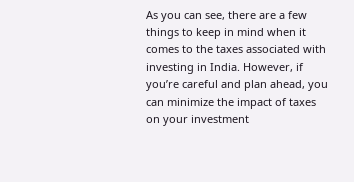As you can see, there are a few things to keep in mind when it comes to the taxes associated with investing in India. However, if you’re careful and plan ahead, you can minimize the impact of taxes on your investment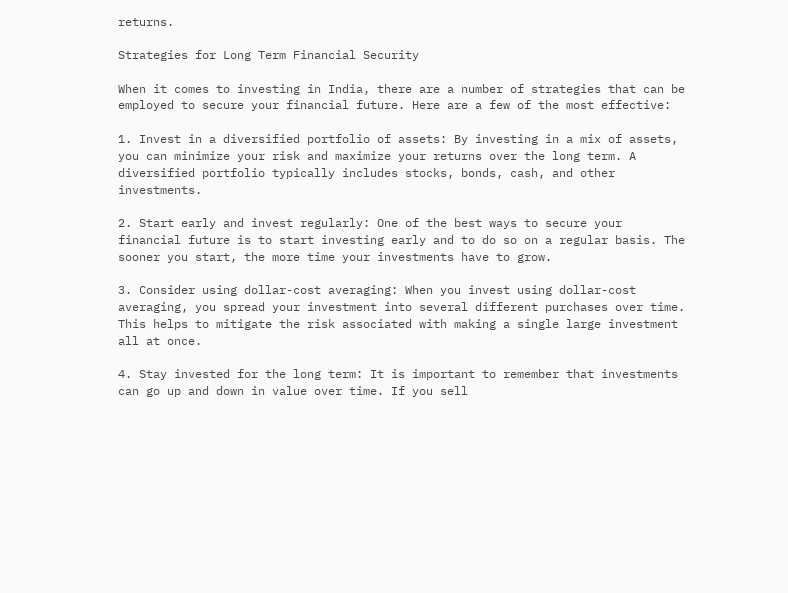returns.

Strategies for Long Term Financial Security

When it comes to investing in India, there are a number of strategies that can be employed to secure your financial future. Here are a few of the most effective:

1. Invest in a diversified portfolio of assets: By investing in a mix of assets, you can minimize your risk and maximize your returns over the long term. A diversified portfolio typically includes stocks, bonds, cash, and other investments.

2. Start early and invest regularly: One of the best ways to secure your financial future is to start investing early and to do so on a regular basis. The sooner you start, the more time your investments have to grow.

3. Consider using dollar-cost averaging: When you invest using dollar-cost averaging, you spread your investment into several different purchases over time. This helps to mitigate the risk associated with making a single large investment all at once.

4. Stay invested for the long term: It is important to remember that investments can go up and down in value over time. If you sell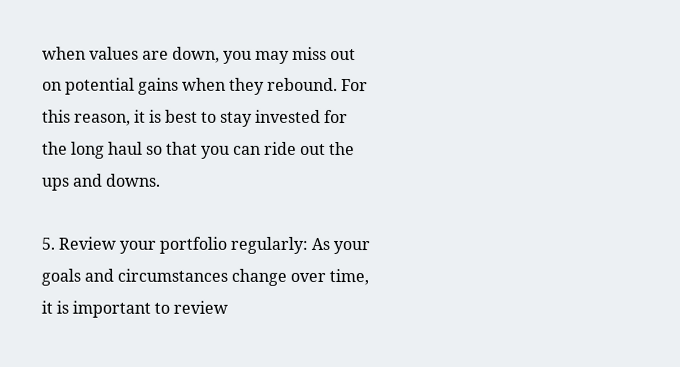when values are down, you may miss out on potential gains when they rebound. For this reason, it is best to stay invested for the long haul so that you can ride out the ups and downs.

5. Review your portfolio regularly: As your goals and circumstances change over time, it is important to review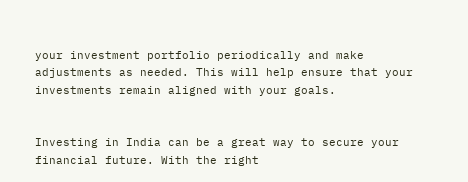your investment portfolio periodically and make adjustments as needed. This will help ensure that your investments remain aligned with your goals.


Investing in India can be a great way to secure your financial future. With the right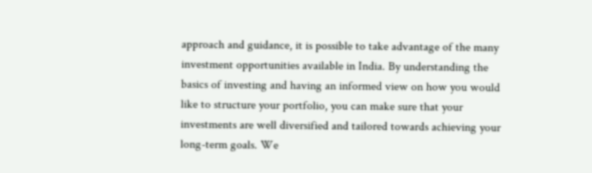approach and guidance, it is possible to take advantage of the many investment opportunities available in India. By understanding the basics of investing and having an informed view on how you would like to structure your portfolio, you can make sure that your investments are well diversified and tailored towards achieving your long-term goals. We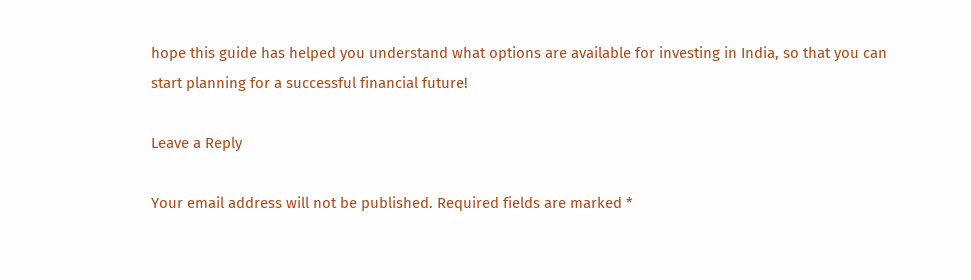hope this guide has helped you understand what options are available for investing in India, so that you can start planning for a successful financial future!

Leave a Reply

Your email address will not be published. Required fields are marked *